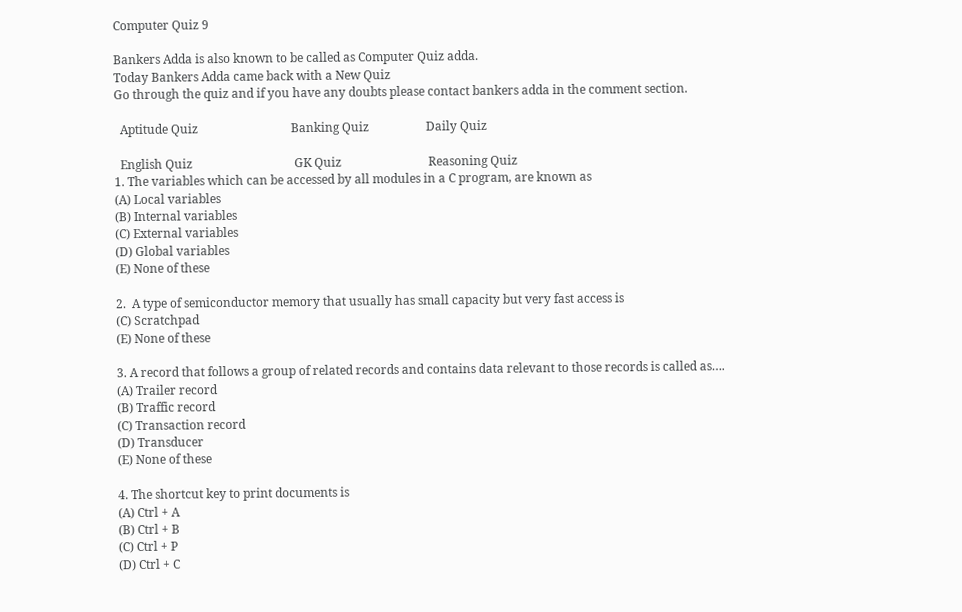Computer Quiz 9

Bankers Adda is also known to be called as Computer Quiz adda.
Today Bankers Adda came back with a New Quiz
Go through the quiz and if you have any doubts please contact bankers adda in the comment section.

  Aptitude Quiz                               Banking Quiz                   Daily Quiz

  English Quiz                                  GK Quiz                             Reasoning Quiz
1. The variables which can be accessed by all modules in a C program, are known as
(A) Local variables
(B) Internal variables
(C) External variables
(D) Global variables
(E) None of these

2.  A type of semiconductor memory that usually has small capacity but very fast access is
(C) Scratchpad
(E) None of these

3. A record that follows a group of related records and contains data relevant to those records is called as….
(A) Trailer record
(B) Traffic record
(C) Transaction record
(D) Transducer
(E) None of these

4. The shortcut key to print documents is
(A) Ctrl + A
(B) Ctrl + B
(C) Ctrl + P
(D) Ctrl + C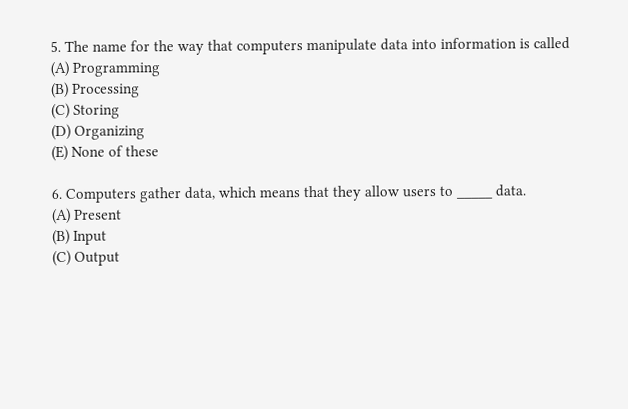5. The name for the way that computers manipulate data into information is called
(A) Programming
(B) Processing
(C) Storing
(D) Organizing
(E) None of these

6. Computers gather data, which means that they allow users to _____ data.
(A) Present
(B) Input
(C) Output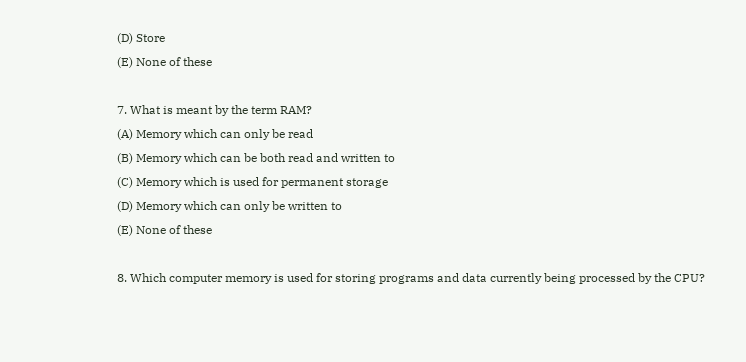(D) Store
(E) None of these

7. What is meant by the term RAM?
(A) Memory which can only be read
(B) Memory which can be both read and written to
(C) Memory which is used for permanent storage
(D) Memory which can only be written to
(E) None of these

8. Which computer memory is used for storing programs and data currently being processed by the CPU?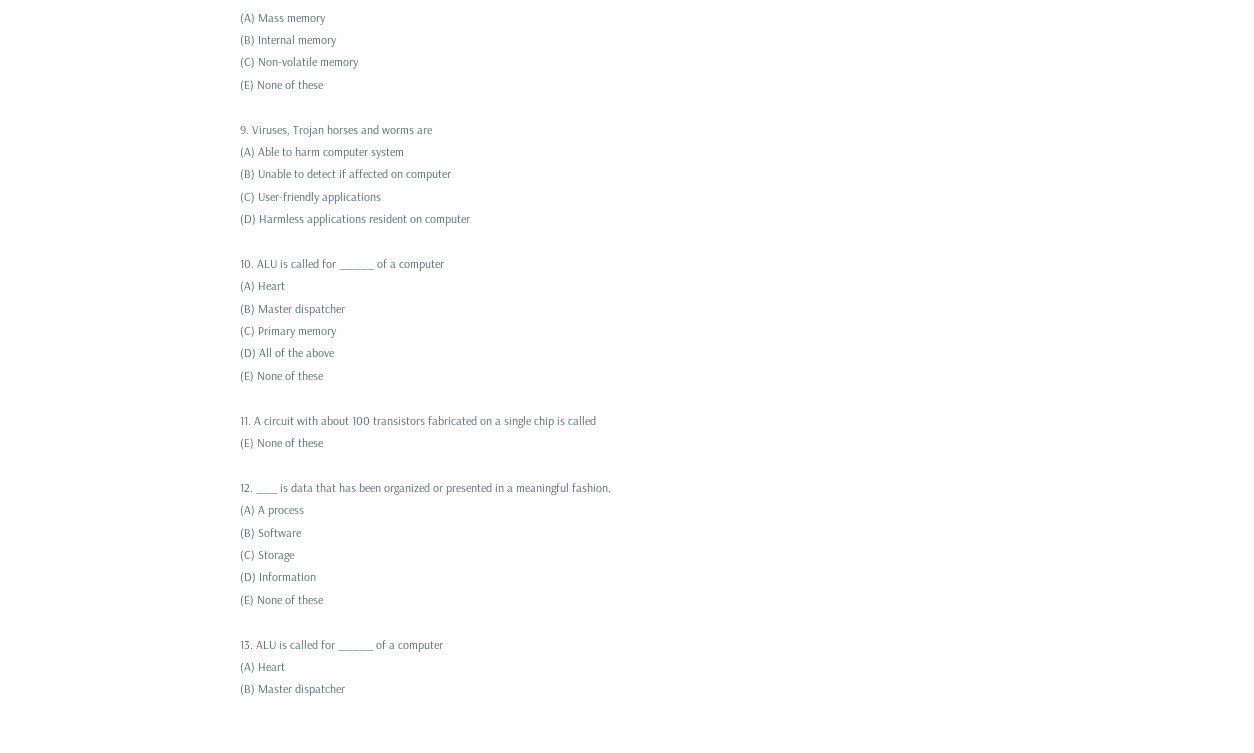(A) Mass memory
(B) Internal memory
(C) Non-volatile memory
(E) None of these

9. Viruses, Trojan horses and worms are
(A) Able to harm computer system
(B) Unable to detect if affected on computer
(C) User-friendly applications
(D) Harmless applications resident on computer

10. ALU is called for _____ of a computer
(A) Heart
(B) Master dispatcher
(C) Primary memory
(D) All of the above
(E) None of these

11. A circuit with about 100 transistors fabricated on a single chip is called
(E) None of these

12. ___ is data that has been organized or presented in a meaningful fashion.
(A) A process
(B) Software
(C) Storage
(D) Information
(E) None of these

13. ALU is called for _____ of a computer
(A) Heart
(B) Master dispatcher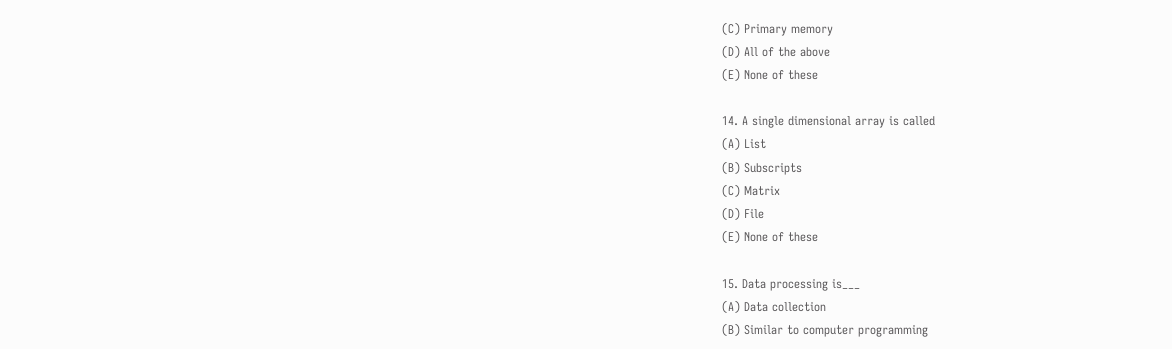(C) Primary memory
(D) All of the above
(E) None of these

14. A single dimensional array is called
(A) List
(B) Subscripts
(C) Matrix
(D) File
(E) None of these

15. Data processing is___
(A) Data collection
(B) Similar to computer programming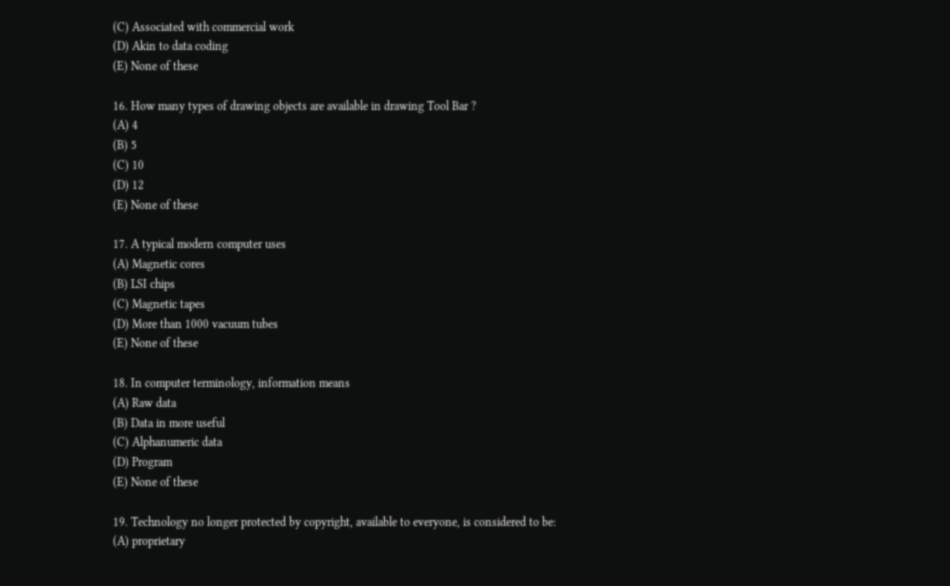(C) Associated with commercial work
(D) Akin to data coding
(E) None of these

16. How many types of drawing objects are available in drawing Tool Bar ?
(A) 4
(B) 5
(C) 10
(D) 12
(E) None of these

17. A typical modern computer uses
(A) Magnetic cores
(B) LSI chips
(C) Magnetic tapes
(D) More than 1000 vacuum tubes
(E) None of these

18. In computer terminology, information means
(A) Raw data
(B) Data in more useful
(C) Alphanumeric data
(D) Program
(E) None of these

19. Technology no longer protected by copyright, available to everyone, is considered to be:
(A) proprietary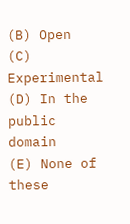(B) Open
(C) Experimental
(D) In the public domain
(E) None of these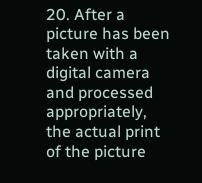20. After a picture has been taken with a digital camera and processed appropriately, the actual print of the picture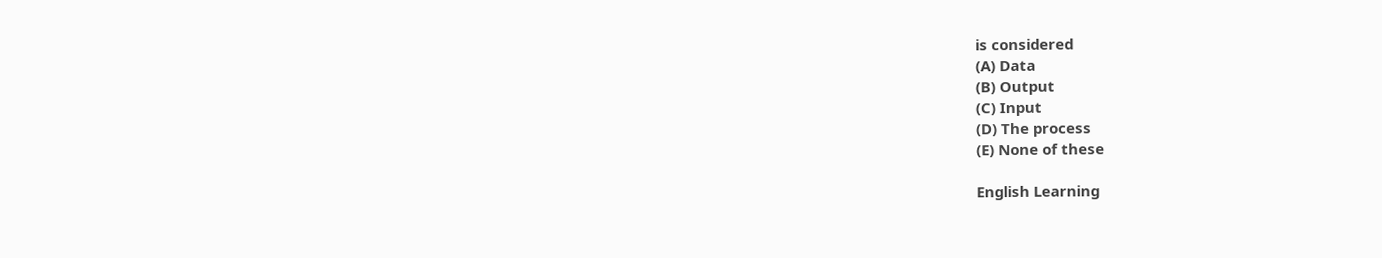is considered
(A) Data
(B) Output
(C) Input
(D) The process
(E) None of these

English Learning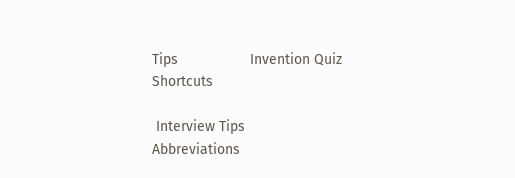Tips                  Invention Quiz                  Shortcuts

 Interview Tips                               Abbreviations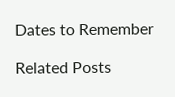Dates to Remember

Related Posts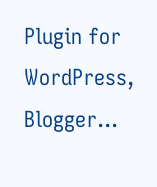Plugin for WordPress, Blogger...